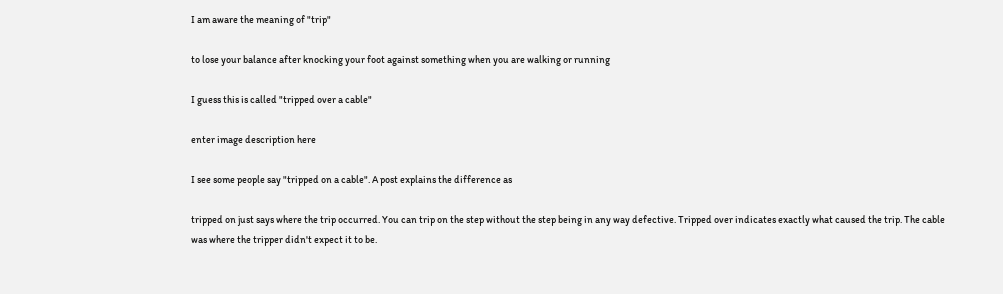I am aware the meaning of "trip"

to lose your balance after knocking your foot against something when you are walking or running

I guess this is called "tripped over a cable"

enter image description here

I see some people say "tripped on a cable". A post explains the difference as

tripped on just says where the trip occurred. You can trip on the step without the step being in any way defective. Tripped over indicates exactly what caused the trip. The cable was where the tripper didn't expect it to be.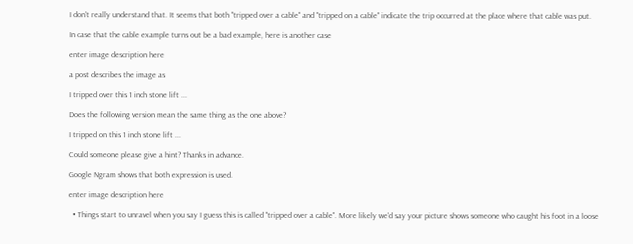I don't really understand that. It seems that both "tripped over a cable" and "tripped on a cable" indicate the trip occurred at the place where that cable was put.

In case that the cable example turns out be a bad example, here is another case

enter image description here

a post describes the image as

I tripped over this 1 inch stone lift ...

Does the following version mean the same thing as the one above?

I tripped on this 1 inch stone lift ...

Could someone please give a hint? Thanks in advance.

Google Ngram shows that both expression is used.

enter image description here

  • Things start to unravel when you say I guess this is called "tripped over a cable". More likely we'd say your picture shows someone who caught his foot in a loose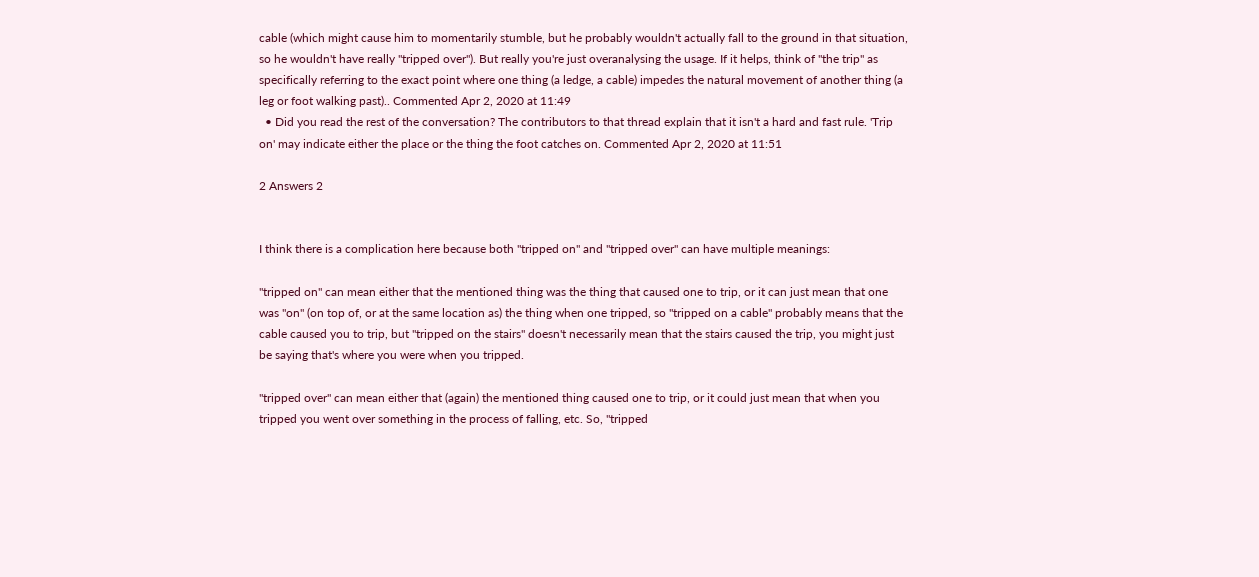cable (which might cause him to momentarily stumble, but he probably wouldn't actually fall to the ground in that situation, so he wouldn't have really "tripped over"). But really you're just overanalysing the usage. If it helps, think of "the trip" as specifically referring to the exact point where one thing (a ledge, a cable) impedes the natural movement of another thing (a leg or foot walking past).. Commented Apr 2, 2020 at 11:49
  • Did you read the rest of the conversation? The contributors to that thread explain that it isn't a hard and fast rule. 'Trip on' may indicate either the place or the thing the foot catches on. Commented Apr 2, 2020 at 11:51

2 Answers 2


I think there is a complication here because both "tripped on" and "tripped over" can have multiple meanings:

"tripped on" can mean either that the mentioned thing was the thing that caused one to trip, or it can just mean that one was "on" (on top of, or at the same location as) the thing when one tripped, so "tripped on a cable" probably means that the cable caused you to trip, but "tripped on the stairs" doesn't necessarily mean that the stairs caused the trip, you might just be saying that's where you were when you tripped.

"tripped over" can mean either that (again) the mentioned thing caused one to trip, or it could just mean that when you tripped you went over something in the process of falling, etc. So, "tripped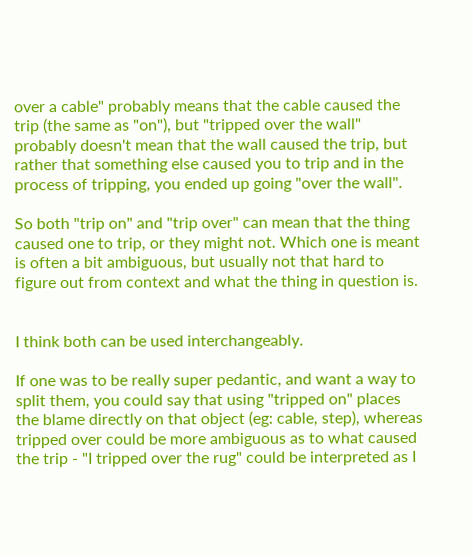over a cable" probably means that the cable caused the trip (the same as "on"), but "tripped over the wall" probably doesn't mean that the wall caused the trip, but rather that something else caused you to trip and in the process of tripping, you ended up going "over the wall".

So both "trip on" and "trip over" can mean that the thing caused one to trip, or they might not. Which one is meant is often a bit ambiguous, but usually not that hard to figure out from context and what the thing in question is.


I think both can be used interchangeably.

If one was to be really super pedantic, and want a way to split them, you could say that using "tripped on" places the blame directly on that object (eg: cable, step), whereas tripped over could be more ambiguous as to what caused the trip - "I tripped over the rug" could be interpreted as I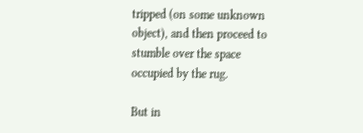tripped (on some unknown object), and then proceed to stumble over the space occupied by the rug.

But in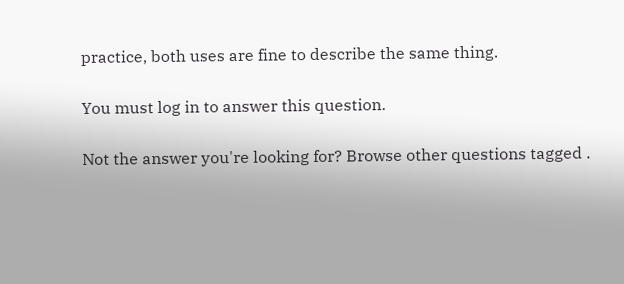practice, both uses are fine to describe the same thing.

You must log in to answer this question.

Not the answer you're looking for? Browse other questions tagged .